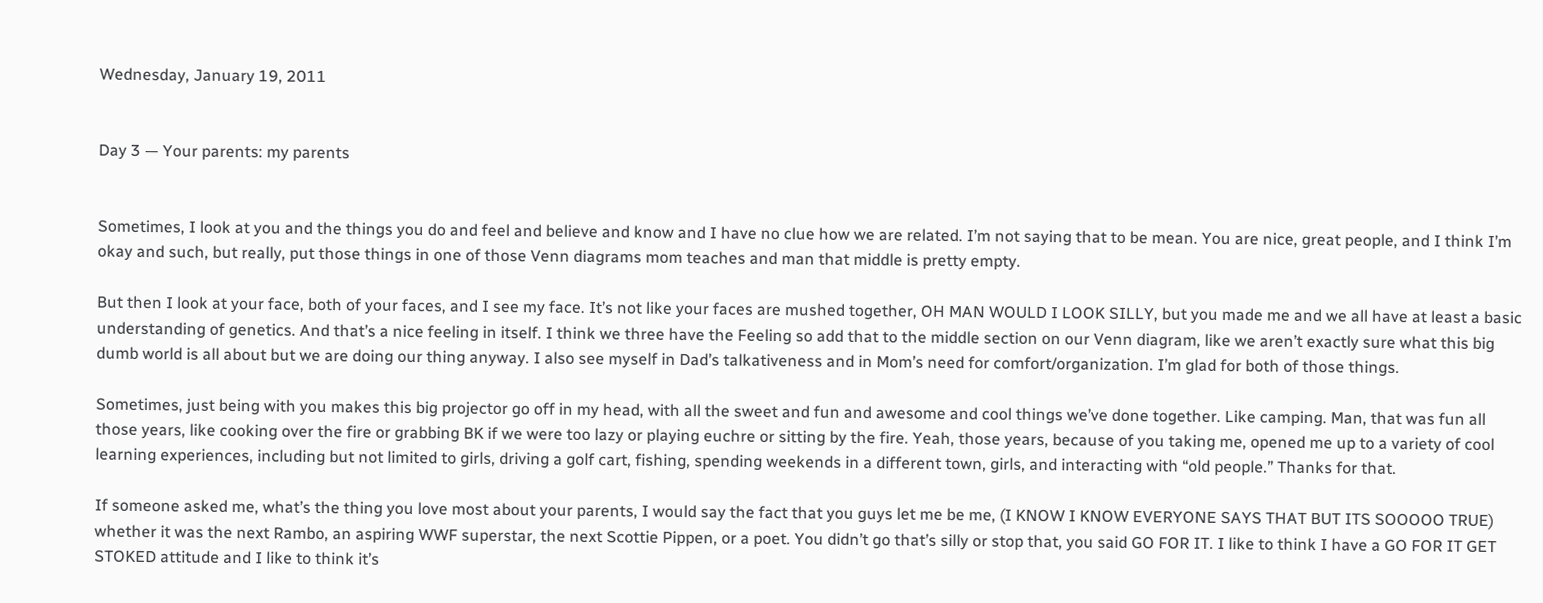Wednesday, January 19, 2011


Day 3 — Your parents: my parents


Sometimes, I look at you and the things you do and feel and believe and know and I have no clue how we are related. I’m not saying that to be mean. You are nice, great people, and I think I’m okay and such, but really, put those things in one of those Venn diagrams mom teaches and man that middle is pretty empty.

But then I look at your face, both of your faces, and I see my face. It’s not like your faces are mushed together, OH MAN WOULD I LOOK SILLY, but you made me and we all have at least a basic understanding of genetics. And that’s a nice feeling in itself. I think we three have the Feeling so add that to the middle section on our Venn diagram, like we aren’t exactly sure what this big dumb world is all about but we are doing our thing anyway. I also see myself in Dad’s talkativeness and in Mom’s need for comfort/organization. I’m glad for both of those things.

Sometimes, just being with you makes this big projector go off in my head, with all the sweet and fun and awesome and cool things we’ve done together. Like camping. Man, that was fun all those years, like cooking over the fire or grabbing BK if we were too lazy or playing euchre or sitting by the fire. Yeah, those years, because of you taking me, opened me up to a variety of cool learning experiences, including but not limited to girls, driving a golf cart, fishing, spending weekends in a different town, girls, and interacting with “old people.” Thanks for that.

If someone asked me, what’s the thing you love most about your parents, I would say the fact that you guys let me be me, (I KNOW I KNOW EVERYONE SAYS THAT BUT ITS SOOOOO TRUE) whether it was the next Rambo, an aspiring WWF superstar, the next Scottie Pippen, or a poet. You didn’t go that’s silly or stop that, you said GO FOR IT. I like to think I have a GO FOR IT GET STOKED attitude and I like to think it’s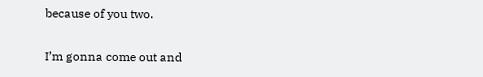because of you two.

I’m gonna come out and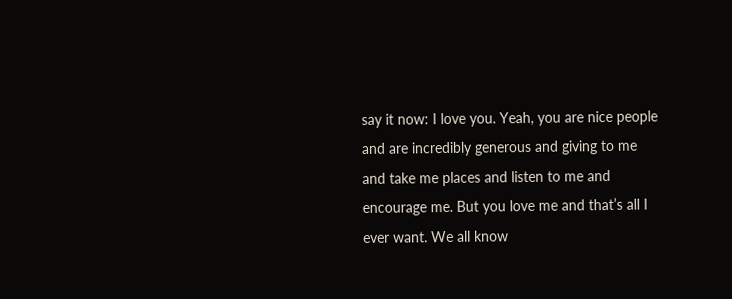say it now: I love you. Yeah, you are nice people and are incredibly generous and giving to me and take me places and listen to me and encourage me. But you love me and that’s all I ever want. We all know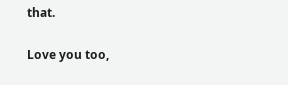that.

Love you too,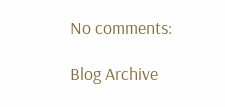No comments:

Blog Archive